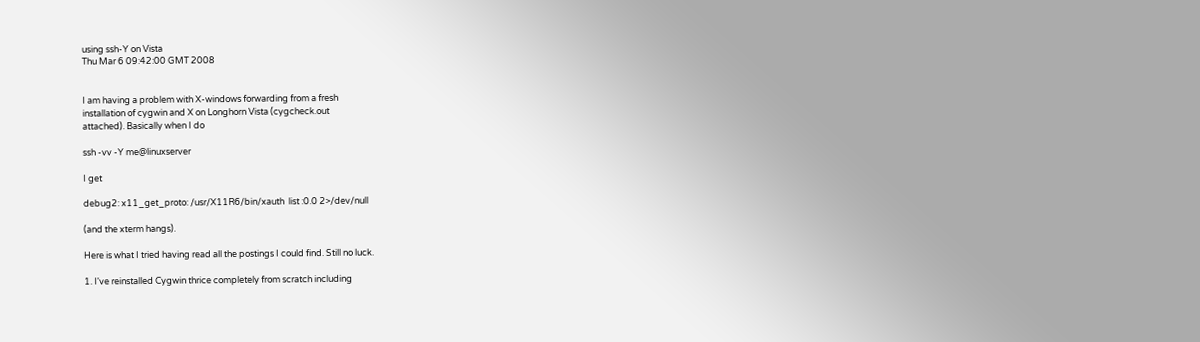using ssh-Y on Vista
Thu Mar 6 09:42:00 GMT 2008


I am having a problem with X-windows forwarding from a fresh
installation of cygwin and X on Longhorn Vista (cygcheck.out
attached). Basically when I do

ssh -vv -Y me@linuxserver

I get

debug2: x11_get_proto: /usr/X11R6/bin/xauth  list :0.0 2>/dev/null

(and the xterm hangs).

Here is what I tried having read all the postings I could find. Still no luck.

1. I've reinstalled Cygwin thrice completely from scratch including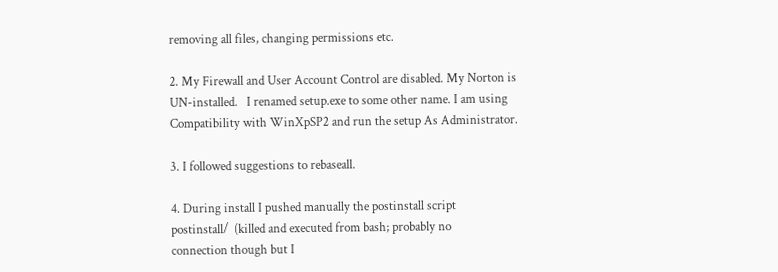removing all files, changing permissions etc.

2. My Firewall and User Account Control are disabled. My Norton is
UN-installed.   I renamed setup.exe to some other name. I am using
Compatibility with WinXpSP2 and run the setup As Administrator.

3. I followed suggestions to rebaseall.

4. During install I pushed manually the postinstall script
postinstall/  (killed and executed from bash; probably no
connection though but I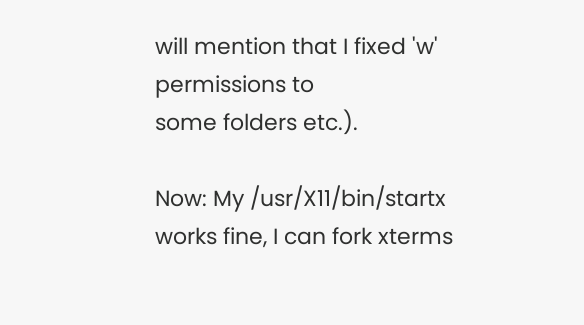will mention that I fixed 'w' permissions to
some folders etc.).

Now: My /usr/X11/bin/startx works fine, I can fork xterms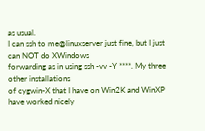as usual.
I can ssh to me@linuxserver just fine, but I just can NOT do XWindows
forwarding as in using ssh -vv -Y ****. My three other installations
of cygwin-X that I have on Win2K and WinXP have worked nicely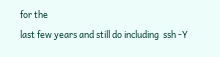for the
last few years and still do including  ssh -Y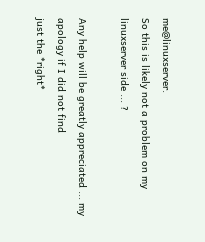me@linuxserver.
So this is likely not a problem on my  linuxserver side ... ?

Any help will be greatly appreciated ... my apology if I did not find
just the *right*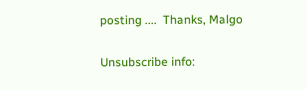posting ....  Thanks, Malgo

Unsubscribe info: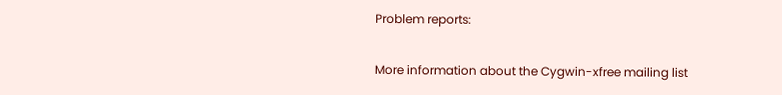Problem reports:

More information about the Cygwin-xfree mailing list